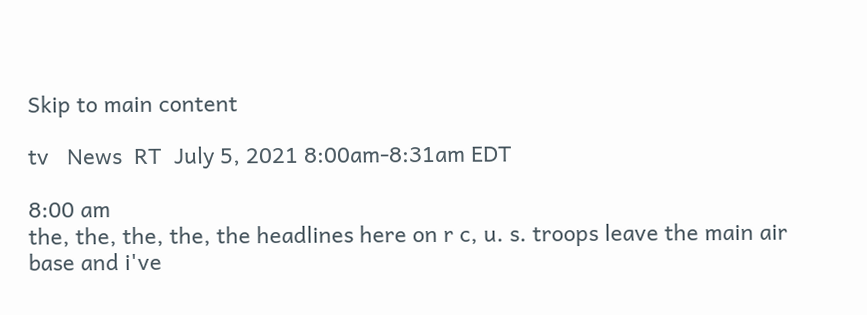Skip to main content

tv   News  RT  July 5, 2021 8:00am-8:31am EDT

8:00 am
the, the, the, the, the headlines here on r c, u. s. troops leave the main air base and i've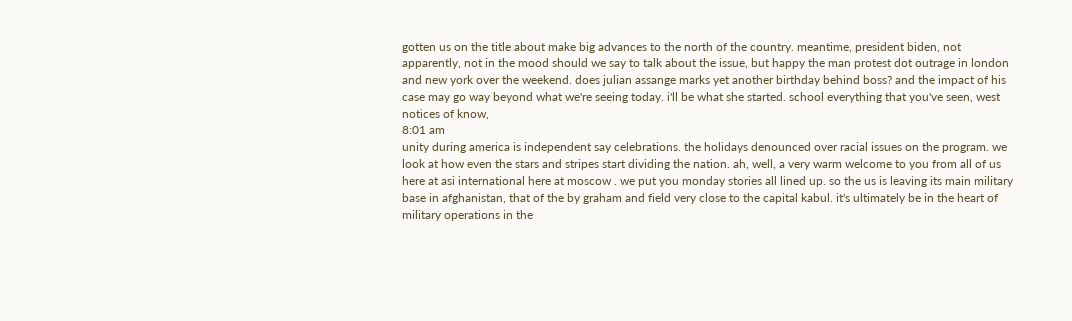gotten us on the title about make big advances to the north of the country. meantime, president biden, not apparently, not in the mood should we say to talk about the issue, but happy the man protest dot outrage in london and new york over the weekend. does julian assange marks yet another birthday behind boss? and the impact of his case may go way beyond what we're seeing today. i'll be what she started. school everything that you've seen, west notices of know,
8:01 am
unity during america is independent say celebrations. the holidays denounced over racial issues on the program. we look at how even the stars and stripes start dividing the nation. ah, well, a very warm welcome to you from all of us here at asi international here at moscow . we put you monday stories all lined up. so the us is leaving its main military base in afghanistan, that of the by graham and field very close to the capital kabul. it's ultimately be in the heart of military operations in the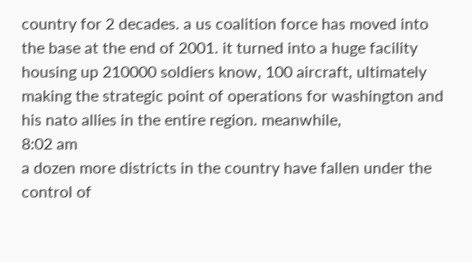country for 2 decades. a us coalition force has moved into the base at the end of 2001. it turned into a huge facility housing up 210000 soldiers know, 100 aircraft, ultimately making the strategic point of operations for washington and his nato allies in the entire region. meanwhile,
8:02 am
a dozen more districts in the country have fallen under the control of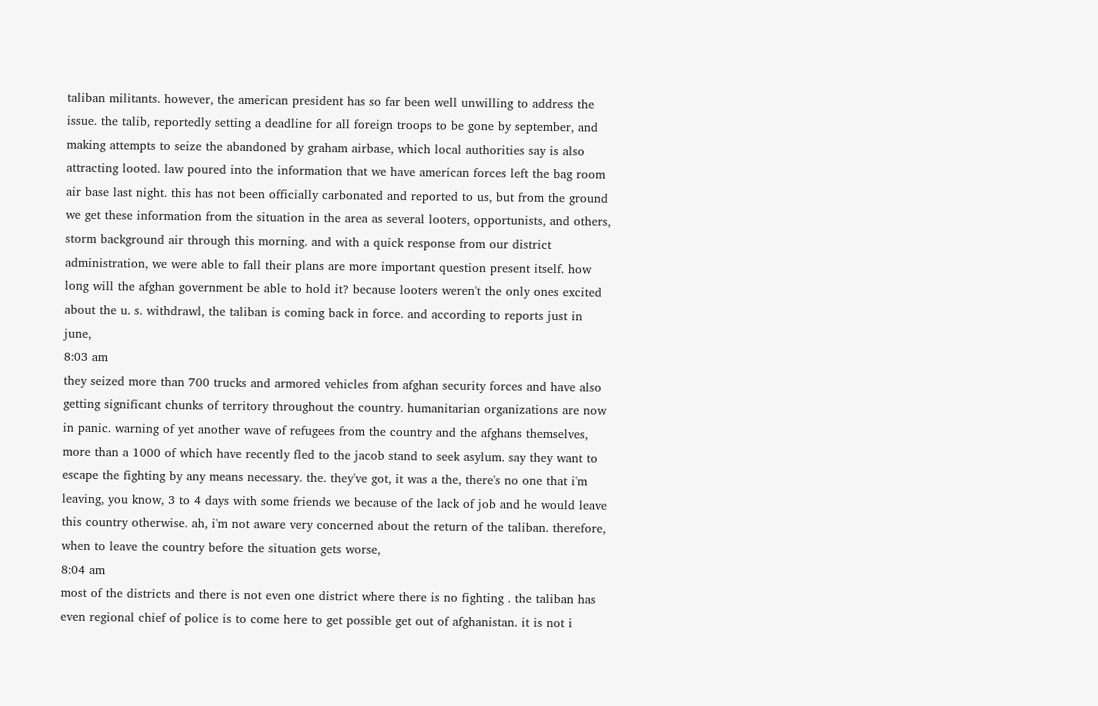taliban militants. however, the american president has so far been well unwilling to address the issue. the talib, reportedly setting a deadline for all foreign troops to be gone by september, and making attempts to seize the abandoned by graham airbase, which local authorities say is also attracting looted. law poured into the information that we have american forces left the bag room air base last night. this has not been officially carbonated and reported to us, but from the ground we get these information from the situation in the area as several looters, opportunists, and others, storm background air through this morning. and with a quick response from our district administration, we were able to fall their plans are more important question present itself. how long will the afghan government be able to hold it? because looters weren't the only ones excited about the u. s. withdrawl, the taliban is coming back in force. and according to reports just in june,
8:03 am
they seized more than 700 trucks and armored vehicles from afghan security forces and have also getting significant chunks of territory throughout the country. humanitarian organizations are now in panic. warning of yet another wave of refugees from the country and the afghans themselves, more than a 1000 of which have recently fled to the jacob stand to seek asylum. say they want to escape the fighting by any means necessary. the. they've got, it was a the, there's no one that i'm leaving, you know, 3 to 4 days with some friends we because of the lack of job and he would leave this country otherwise. ah, i'm not aware very concerned about the return of the taliban. therefore, when to leave the country before the situation gets worse,
8:04 am
most of the districts and there is not even one district where there is no fighting . the taliban has even regional chief of police is to come here to get possible get out of afghanistan. it is not i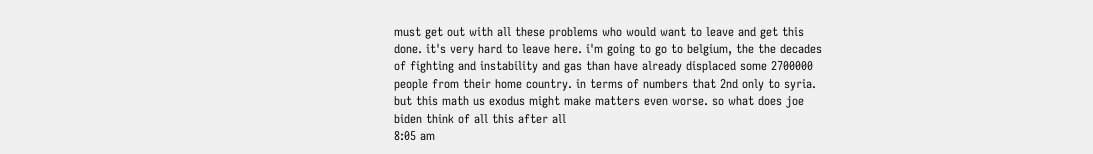must get out with all these problems who would want to leave and get this done. it's very hard to leave here. i'm going to go to belgium, the the decades of fighting and instability and gas than have already displaced some 2700000 people from their home country. in terms of numbers that 2nd only to syria. but this math us exodus might make matters even worse. so what does joe biden think of all this after all
8:05 am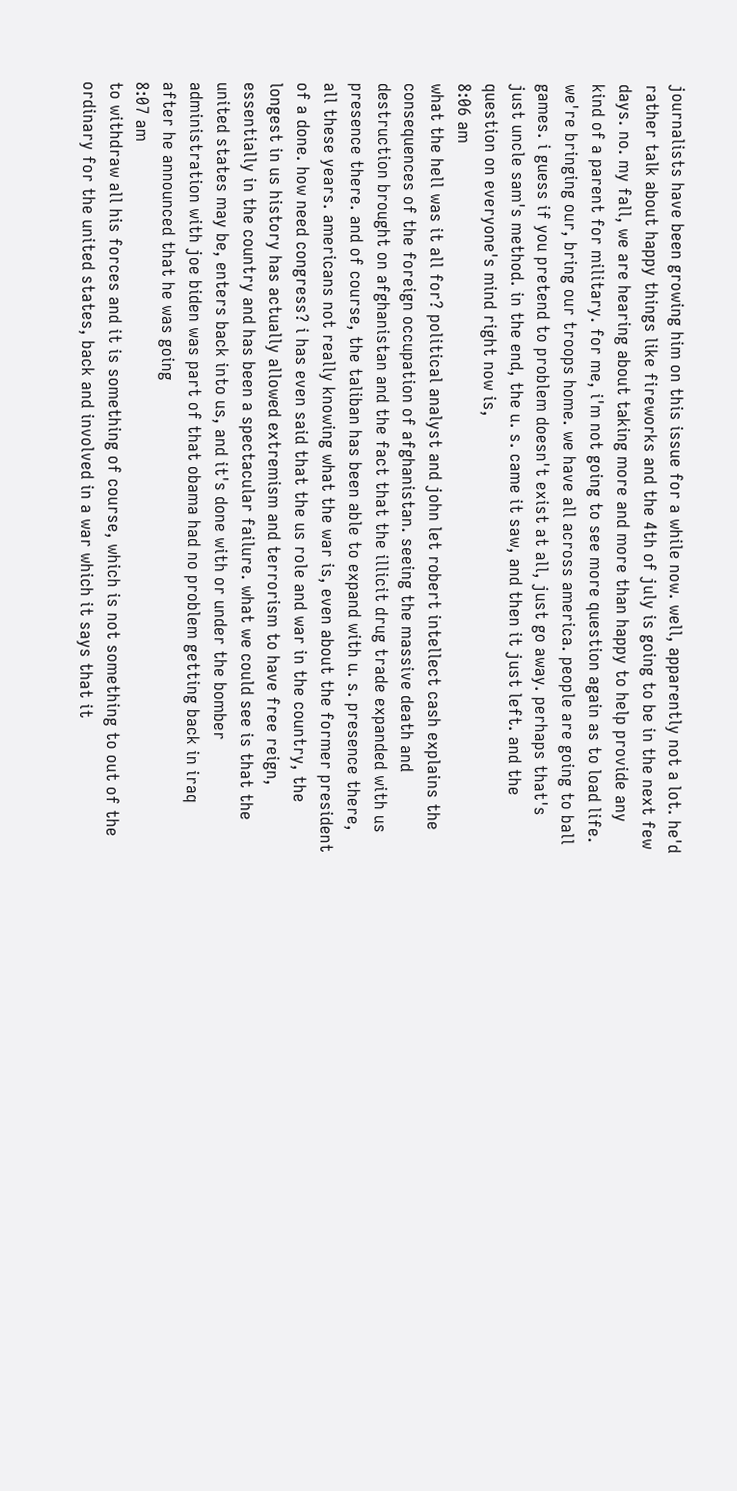journalists have been growing him on this issue for a while now. well, apparently not a lot. he'd rather talk about happy things like fireworks and the 4th of july is going to be in the next few days. no. my fall, we are hearing about taking more and more than happy to help provide any kind of a parent for military. for me, i'm not going to see more question again as to load life. we're bringing our, bring our troops home. we have all across america. people are going to ball games. i guess if you pretend to problem doesn't exist at all, just go away. perhaps that's just uncle sam's method. in the end, the u. s. came it saw, and then it just left. and the question on everyone's mind right now is,
8:06 am
what the hell was it all for? political analyst and john let robert intellect cash explains the consequences of the foreign occupation of afghanistan. seeing the massive death and destruction brought on afghanistan and the fact that the illicit drug trade expanded with us presence there. and of course, the taliban has been able to expand with u. s. presence there, all these years. americans not really knowing what the war is, even about the former president of a done. how need congress? i has even said that the us role and war in the country, the longest in us history has actually allowed extremism and terrorism to have free reign, essentially in the country and has been a spectacular failure. what we could see is that the united states may be, enters back into us, and it's done with or under the bomber administration with joe biden was part of that obama had no problem getting back in iraq after he announced that he was going
8:07 am
to withdraw all his forces and it is something of course, which is not something to out of the ordinary for the united states, back and involved in a war which it says that it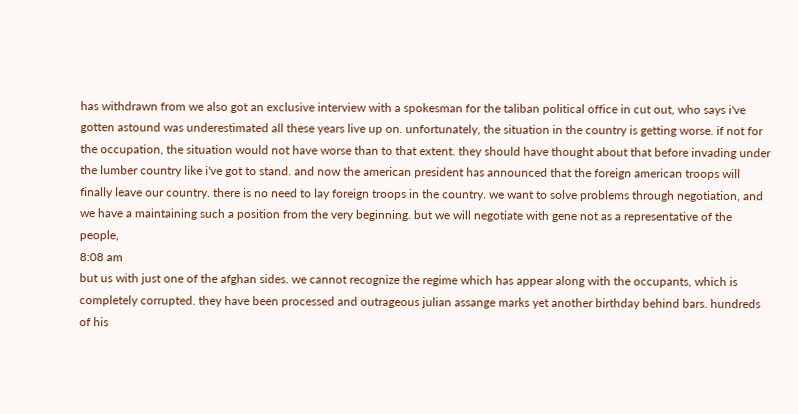has withdrawn from we also got an exclusive interview with a spokesman for the taliban political office in cut out, who says i've gotten astound was underestimated all these years live up on. unfortunately, the situation in the country is getting worse. if not for the occupation, the situation would not have worse than to that extent. they should have thought about that before invading under the lumber country like i've got to stand. and now the american president has announced that the foreign american troops will finally leave our country. there is no need to lay foreign troops in the country. we want to solve problems through negotiation, and we have a maintaining such a position from the very beginning. but we will negotiate with gene not as a representative of the people,
8:08 am
but us with just one of the afghan sides. we cannot recognize the regime which has appear along with the occupants, which is completely corrupted. they have been processed and outrageous julian assange marks yet another birthday behind bars. hundreds of his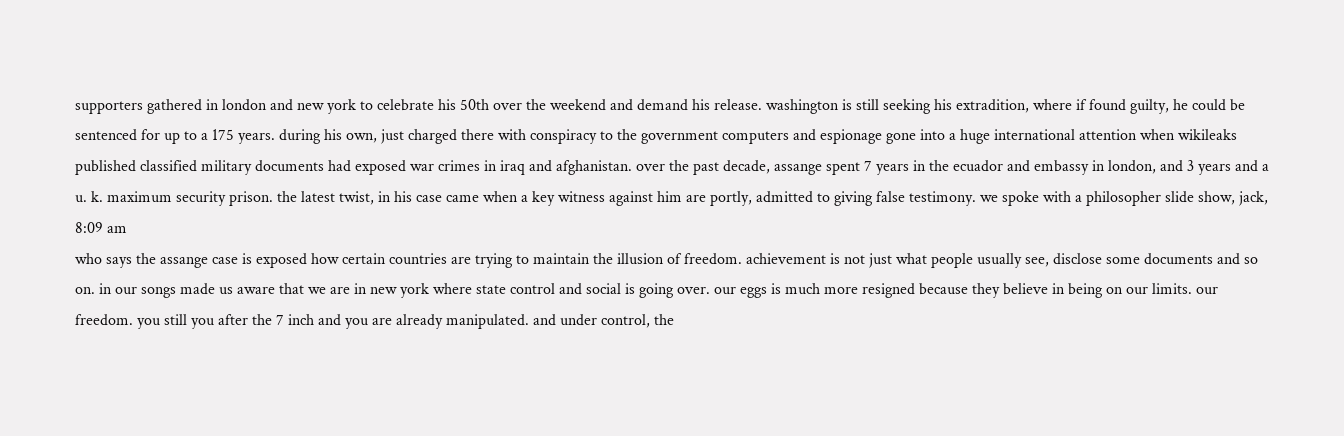supporters gathered in london and new york to celebrate his 50th over the weekend and demand his release. washington is still seeking his extradition, where if found guilty, he could be sentenced for up to a 175 years. during his own, just charged there with conspiracy to the government computers and espionage gone into a huge international attention when wikileaks published classified military documents had exposed war crimes in iraq and afghanistan. over the past decade, assange spent 7 years in the ecuador and embassy in london, and 3 years and a u. k. maximum security prison. the latest twist, in his case came when a key witness against him are portly, admitted to giving false testimony. we spoke with a philosopher slide show, jack,
8:09 am
who says the assange case is exposed how certain countries are trying to maintain the illusion of freedom. achievement is not just what people usually see, disclose some documents and so on. in our songs made us aware that we are in new york where state control and social is going over. our eggs is much more resigned because they believe in being on our limits. our freedom. you still you after the 7 inch and you are already manipulated. and under control, the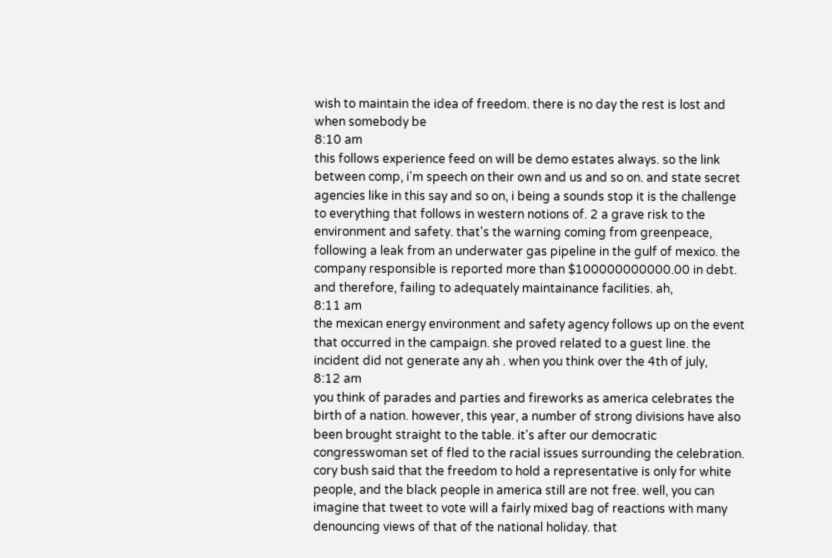wish to maintain the idea of freedom. there is no day the rest is lost and when somebody be
8:10 am
this follows experience feed on will be demo estates always. so the link between comp, i'm speech on their own and us and so on. and state secret agencies like in this say and so on, i being a sounds stop it is the challenge to everything that follows in western notions of. 2 a grave risk to the environment and safety. that's the warning coming from greenpeace, following a leak from an underwater gas pipeline in the gulf of mexico. the company responsible is reported more than $100000000000.00 in debt. and therefore, failing to adequately maintainance facilities. ah,
8:11 am
the mexican energy environment and safety agency follows up on the event that occurred in the campaign. she proved related to a guest line. the incident did not generate any ah . when you think over the 4th of july,
8:12 am
you think of parades and parties and fireworks as america celebrates the birth of a nation. however, this year, a number of strong divisions have also been brought straight to the table. it's after our democratic congresswoman set of fled to the racial issues surrounding the celebration. cory bush said that the freedom to hold a representative is only for white people, and the black people in america still are not free. well, you can imagine that tweet to vote will a fairly mixed bag of reactions with many denouncing views of that of the national holiday. that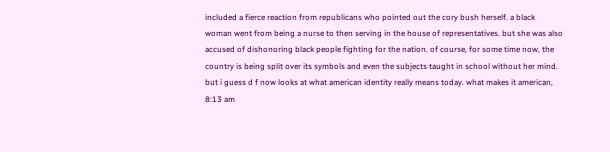included a fierce reaction from republicans who pointed out the cory bush herself. a black woman went from being a nurse to then serving in the house of representatives. but she was also accused of dishonoring black people fighting for the nation. of course, for some time now, the country is being split over its symbols and even the subjects taught in school without her mind. but i guess d f now looks at what american identity really means today. what makes it american,
8:13 am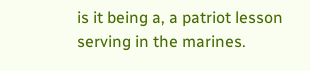is it being a, a patriot lesson serving in the marines.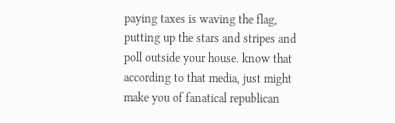paying taxes is waving the flag, putting up the stars and stripes and poll outside your house. know that according to that media, just might make you of fanatical republican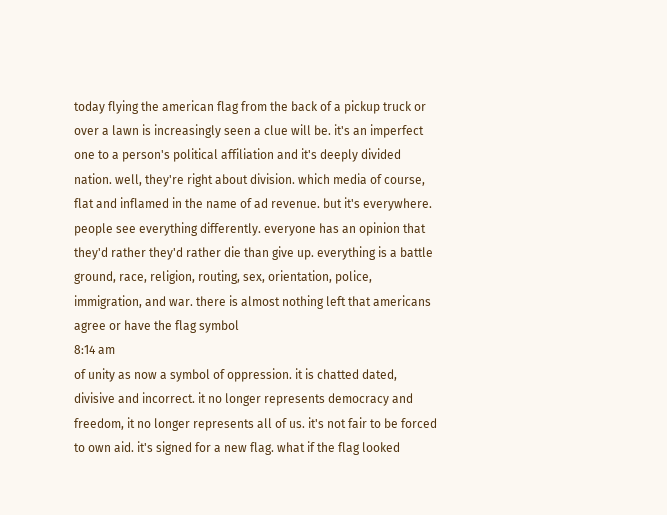today flying the american flag from the back of a pickup truck or over a lawn is increasingly seen a clue will be. it's an imperfect one to a person's political affiliation and it's deeply divided nation. well, they're right about division. which media of course, flat and inflamed in the name of ad revenue. but it's everywhere. people see everything differently. everyone has an opinion that they'd rather they'd rather die than give up. everything is a battle ground, race, religion, routing, sex, orientation, police, immigration, and war. there is almost nothing left that americans agree or have the flag symbol
8:14 am
of unity as now a symbol of oppression. it is chatted dated, divisive and incorrect. it no longer represents democracy and freedom, it no longer represents all of us. it's not fair to be forced to own aid. it's signed for a new flag. what if the flag looked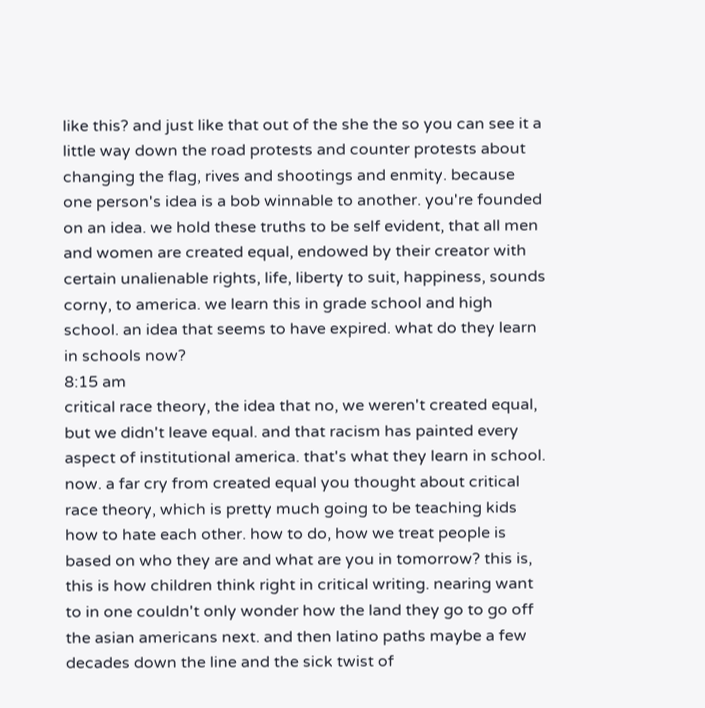like this? and just like that out of the she the so you can see it a little way down the road protests and counter protests about changing the flag, rives and shootings and enmity. because one person's idea is a bob winnable to another. you're founded on an idea. we hold these truths to be self evident, that all men and women are created equal, endowed by their creator with certain unalienable rights, life, liberty to suit, happiness, sounds corny, to america. we learn this in grade school and high school. an idea that seems to have expired. what do they learn in schools now?
8:15 am
critical race theory, the idea that no, we weren't created equal, but we didn't leave equal. and that racism has painted every aspect of institutional america. that's what they learn in school. now. a far cry from created equal you thought about critical race theory, which is pretty much going to be teaching kids how to hate each other. how to do, how we treat people is based on who they are and what are you in tomorrow? this is, this is how children think right in critical writing. nearing want to in one couldn't only wonder how the land they go to go off the asian americans next. and then latino paths maybe a few decades down the line and the sick twist of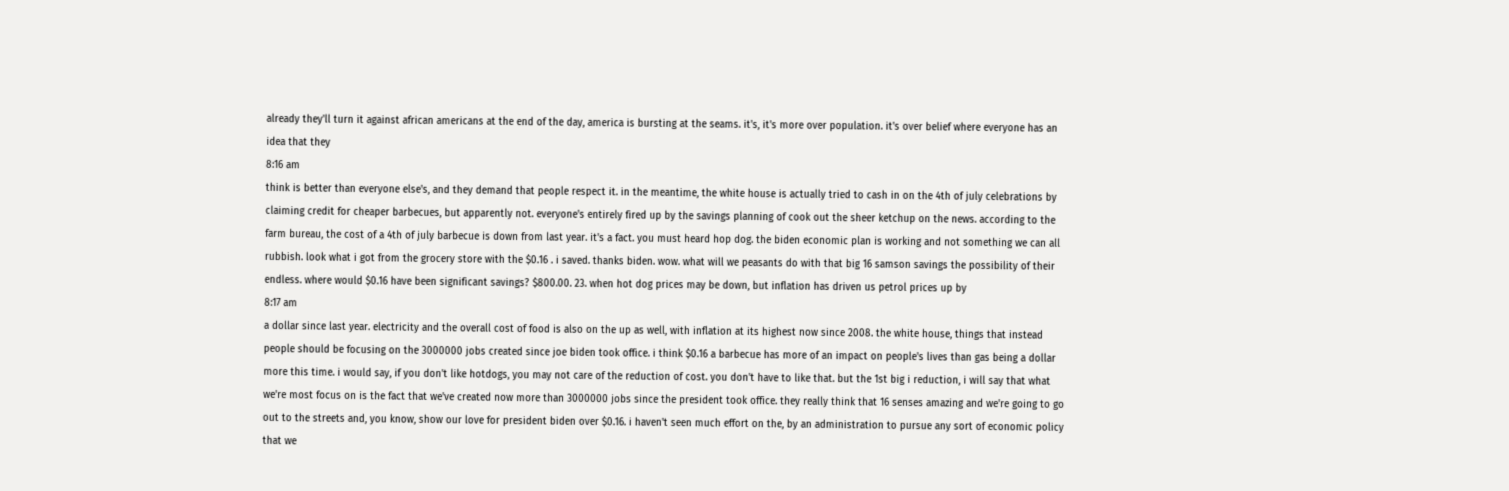already they'll turn it against african americans at the end of the day, america is bursting at the seams. it's, it's more over population. it's over belief where everyone has an idea that they
8:16 am
think is better than everyone else's, and they demand that people respect it. in the meantime, the white house is actually tried to cash in on the 4th of july celebrations by claiming credit for cheaper barbecues, but apparently not. everyone's entirely fired up by the savings planning of cook out the sheer ketchup on the news. according to the farm bureau, the cost of a 4th of july barbecue is down from last year. it's a fact. you must heard hop dog. the biden economic plan is working and not something we can all rubbish. look what i got from the grocery store with the $0.16 . i saved. thanks biden. wow. what will we peasants do with that big 16 samson savings the possibility of their endless. where would $0.16 have been significant savings? $800.00. 23. when hot dog prices may be down, but inflation has driven us petrol prices up by
8:17 am
a dollar since last year. electricity and the overall cost of food is also on the up as well, with inflation at its highest now since 2008. the white house, things that instead people should be focusing on the 3000000 jobs created since joe biden took office. i think $0.16 a barbecue has more of an impact on people's lives than gas being a dollar more this time. i would say, if you don't like hotdogs, you may not care of the reduction of cost. you don't have to like that. but the 1st big i reduction, i will say that what we're most focus on is the fact that we've created now more than 3000000 jobs since the president took office. they really think that 16 senses amazing and we're going to go out to the streets and, you know, show our love for president biden over $0.16. i haven't seen much effort on the, by an administration to pursue any sort of economic policy that we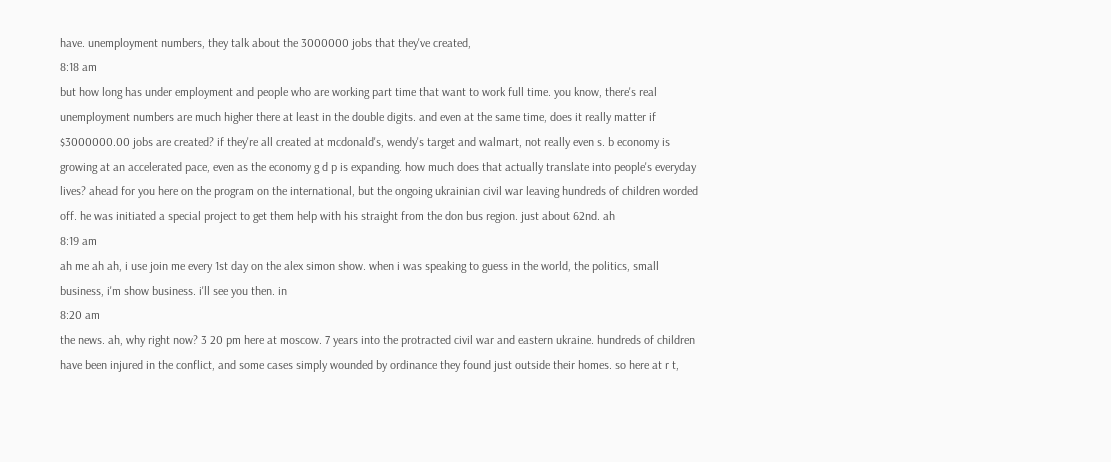have. unemployment numbers, they talk about the 3000000 jobs that they've created,
8:18 am
but how long has under employment and people who are working part time that want to work full time. you know, there's real unemployment numbers are much higher there at least in the double digits. and even at the same time, does it really matter if $3000000.00 jobs are created? if they're all created at mcdonald's, wendy's target and walmart, not really even s. b economy is growing at an accelerated pace, even as the economy g d p is expanding. how much does that actually translate into people's everyday lives? ahead for you here on the program on the international, but the ongoing ukrainian civil war leaving hundreds of children worded off. he was initiated a special project to get them help with his straight from the don bus region. just about 62nd. ah
8:19 am
ah me ah ah, i use join me every 1st day on the alex simon show. when i was speaking to guess in the world, the politics, small business, i'm show business. i'll see you then. in
8:20 am
the news. ah, why right now? 3 20 pm here at moscow. 7 years into the protracted civil war and eastern ukraine. hundreds of children have been injured in the conflict, and some cases simply wounded by ordinance they found just outside their homes. so here at r t,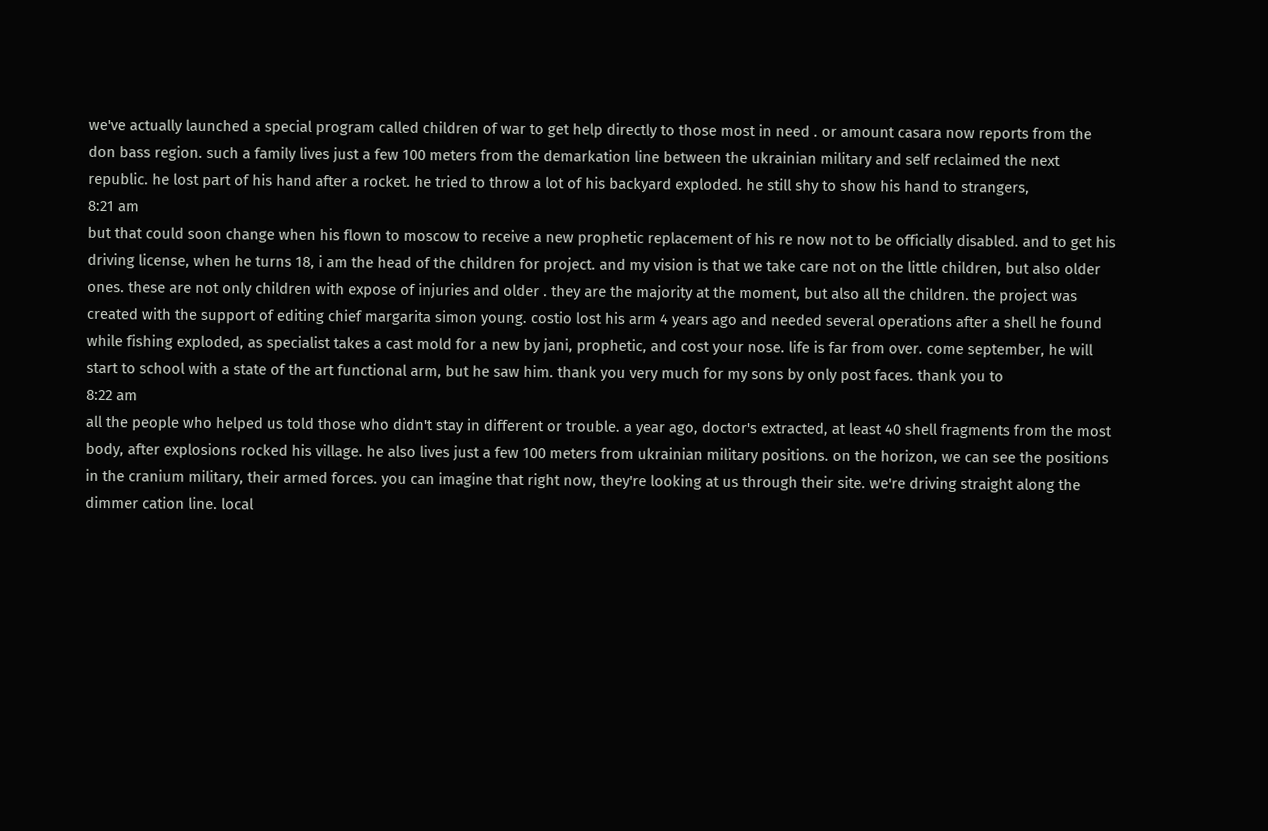we've actually launched a special program called children of war to get help directly to those most in need . or amount casara now reports from the don bass region. such a family lives just a few 100 meters from the demarkation line between the ukrainian military and self reclaimed the next republic. he lost part of his hand after a rocket. he tried to throw a lot of his backyard exploded. he still shy to show his hand to strangers,
8:21 am
but that could soon change when his flown to moscow to receive a new prophetic replacement of his re now not to be officially disabled. and to get his driving license, when he turns 18, i am the head of the children for project. and my vision is that we take care not on the little children, but also older ones. these are not only children with expose of injuries and older . they are the majority at the moment, but also all the children. the project was created with the support of editing chief margarita simon young. costio lost his arm 4 years ago and needed several operations after a shell he found while fishing exploded, as specialist takes a cast mold for a new by jani, prophetic, and cost your nose. life is far from over. come september, he will start to school with a state of the art functional arm, but he saw him. thank you very much for my sons by only post faces. thank you to
8:22 am
all the people who helped us told those who didn't stay in different or trouble. a year ago, doctor's extracted, at least 40 shell fragments from the most body, after explosions rocked his village. he also lives just a few 100 meters from ukrainian military positions. on the horizon, we can see the positions in the cranium military, their armed forces. you can imagine that right now, they're looking at us through their site. we're driving straight along the dimmer cation line. local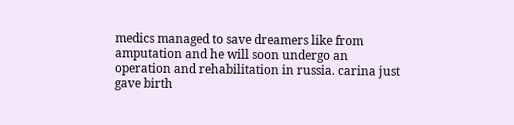medics managed to save dreamers like from amputation and he will soon undergo an operation and rehabilitation in russia. carina just gave birth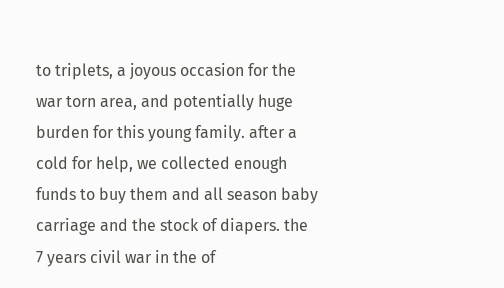to triplets, a joyous occasion for the war torn area, and potentially huge burden for this young family. after a cold for help, we collected enough funds to buy them and all season baby carriage and the stock of diapers. the 7 years civil war in the of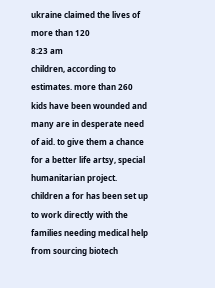ukraine claimed the lives of more than 120
8:23 am
children, according to estimates. more than 260 kids have been wounded and many are in desperate need of aid. to give them a chance for a better life artsy, special humanitarian project. children a for has been set up to work directly with the families needing medical help from sourcing biotech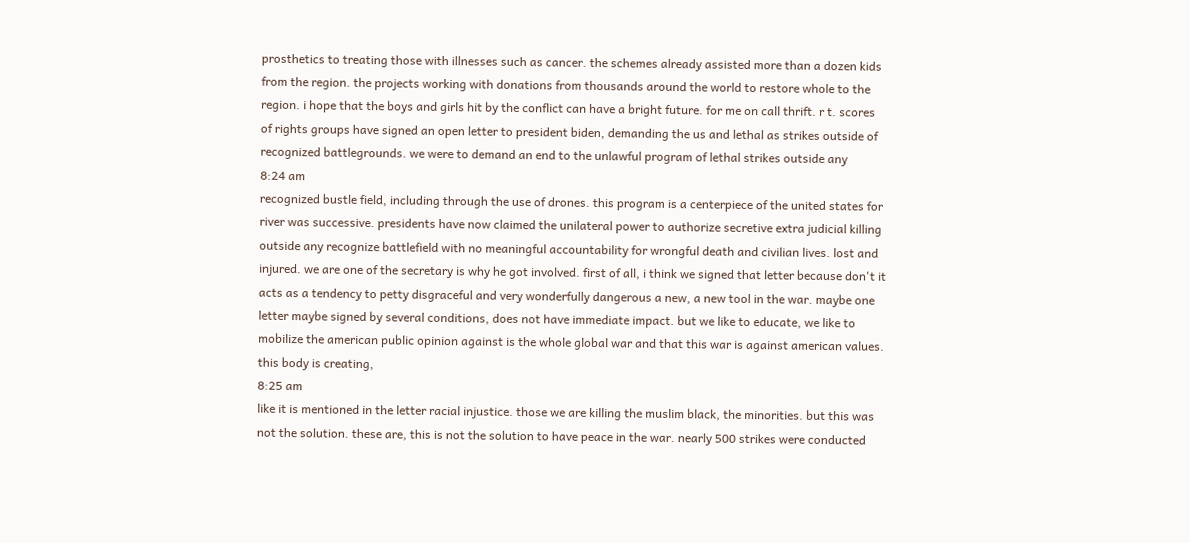prosthetics to treating those with illnesses such as cancer. the schemes already assisted more than a dozen kids from the region. the projects working with donations from thousands around the world to restore whole to the region. i hope that the boys and girls hit by the conflict can have a bright future. for me on call thrift. r t. scores of rights groups have signed an open letter to president biden, demanding the us and lethal as strikes outside of recognized battlegrounds. we were to demand an end to the unlawful program of lethal strikes outside any
8:24 am
recognized bustle field, including through the use of drones. this program is a centerpiece of the united states for river was successive. presidents have now claimed the unilateral power to authorize secretive extra judicial killing outside any recognize battlefield with no meaningful accountability for wrongful death and civilian lives. lost and injured. we are one of the secretary is why he got involved. first of all, i think we signed that letter because don't it acts as a tendency to petty disgraceful and very wonderfully dangerous a new, a new tool in the war. maybe one letter maybe signed by several conditions, does not have immediate impact. but we like to educate, we like to mobilize the american public opinion against is the whole global war and that this war is against american values. this body is creating,
8:25 am
like it is mentioned in the letter racial injustice. those we are killing the muslim black, the minorities. but this was not the solution. these are, this is not the solution to have peace in the war. nearly 500 strikes were conducted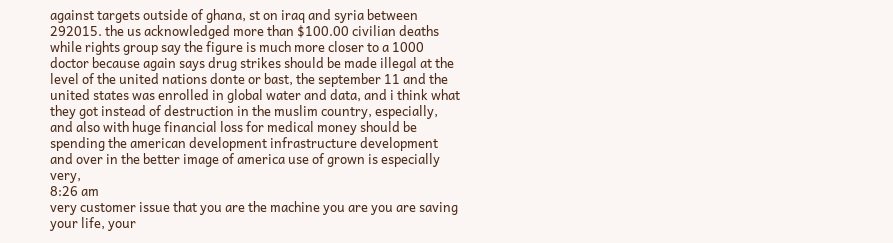against targets outside of ghana, st on iraq and syria between 292015. the us acknowledged more than $100.00 civilian deaths while rights group say the figure is much more closer to a 1000 doctor because again says drug strikes should be made illegal at the level of the united nations donte or bast, the september 11 and the united states was enrolled in global water and data, and i think what they got instead of destruction in the muslim country, especially, and also with huge financial loss for medical money should be spending the american development infrastructure development and over in the better image of america use of grown is especially very,
8:26 am
very customer issue that you are the machine you are you are saving your life, your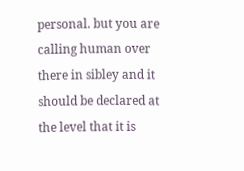personal. but you are calling human over there in sibley and it should be declared at the level that it is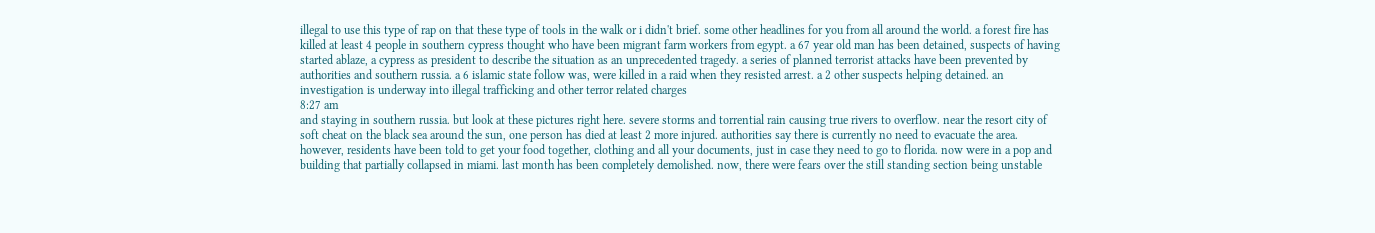illegal to use this type of rap on that these type of tools in the walk or i didn't brief. some other headlines for you from all around the world. a forest fire has killed at least 4 people in southern cypress thought who have been migrant farm workers from egypt. a 67 year old man has been detained, suspects of having started ablaze, a cypress as president to describe the situation as an unprecedented tragedy. a series of planned terrorist attacks have been prevented by authorities and southern russia. a 6 islamic state follow was, were killed in a raid when they resisted arrest. a 2 other suspects helping detained. an investigation is underway into illegal trafficking and other terror related charges
8:27 am
and staying in southern russia. but look at these pictures right here. severe storms and torrential rain causing true rivers to overflow. near the resort city of soft cheat on the black sea around the sun, one person has died at least 2 more injured. authorities say there is currently no need to evacuate the area. however, residents have been told to get your food together, clothing and all your documents, just in case they need to go to florida. now were in a pop and building that partially collapsed in miami. last month has been completely demolished. now, there were fears over the still standing section being unstable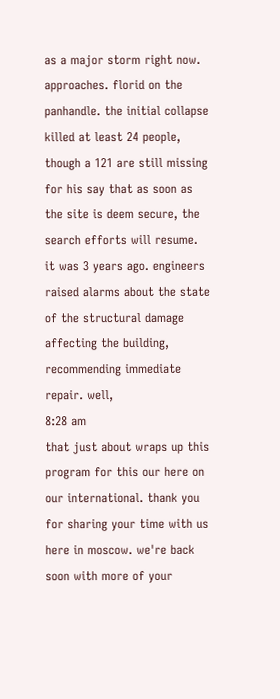as a major storm right now. approaches. florid on the panhandle. the initial collapse killed at least 24 people, though a 121 are still missing for his say that as soon as the site is deem secure, the search efforts will resume. it was 3 years ago. engineers raised alarms about the state of the structural damage affecting the building, recommending immediate repair. well,
8:28 am
that just about wraps up this program for this our here on our international. thank you for sharing your time with us here in moscow. we're back soon with more of your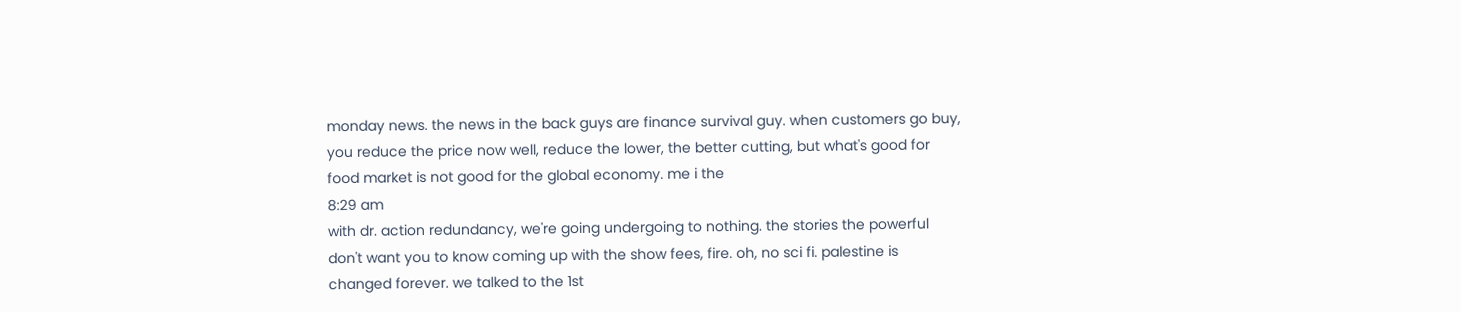monday news. the news in the back guys are finance survival guy. when customers go buy, you reduce the price now well, reduce the lower, the better cutting, but what's good for food market is not good for the global economy. me i the
8:29 am
with dr. action redundancy, we're going undergoing to nothing. the stories the powerful don't want you to know coming up with the show fees, fire. oh, no sci fi. palestine is changed forever. we talked to the 1st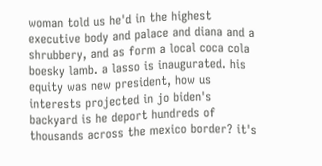woman told us he'd in the highest executive body and palace and diana and a shrubbery, and as form a local coca cola boesky lamb. a lasso is inaugurated. his equity was new president, how us interests projected in jo biden's backyard is he deport hundreds of thousands across the mexico border? it's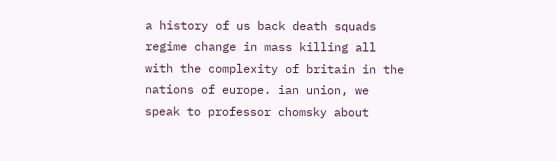a history of us back death squads regime change in mass killing all with the complexity of britain in the nations of europe. ian union, we speak to professor chomsky about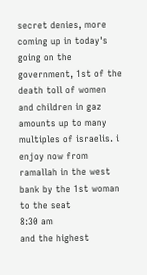secret denies, more coming up in today's going on the government, 1st of the death toll of women and children in gaz amounts up to many multiples of israelis. i enjoy now from ramallah in the west bank by the 1st woman to the seat
8:30 am
and the highest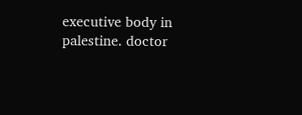executive body in palestine. doctor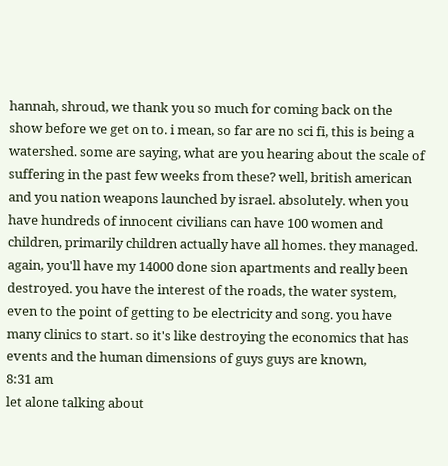hannah, shroud, we thank you so much for coming back on the show before we get on to. i mean, so far are no sci fi, this is being a watershed. some are saying, what are you hearing about the scale of suffering in the past few weeks from these? well, british american and you nation weapons launched by israel. absolutely. when you have hundreds of innocent civilians can have 100 women and children, primarily children actually have all homes. they managed. again, you'll have my 14000 done sion apartments and really been destroyed. you have the interest of the roads, the water system, even to the point of getting to be electricity and song. you have many clinics to start. so it's like destroying the economics that has events and the human dimensions of guys guys are known,
8:31 am
let alone talking about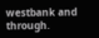westbank and through.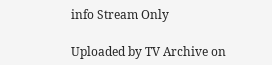info Stream Only

Uploaded by TV Archive on